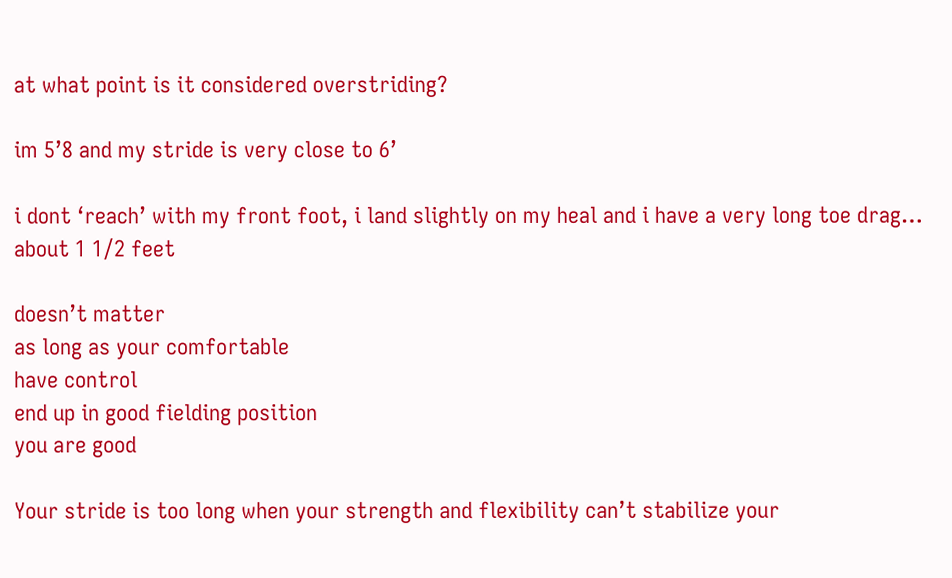at what point is it considered overstriding?

im 5’8 and my stride is very close to 6’

i dont ‘reach’ with my front foot, i land slightly on my heal and i have a very long toe drag… about 1 1/2 feet

doesn’t matter
as long as your comfortable
have control
end up in good fielding position
you are good

Your stride is too long when your strength and flexibility can’t stabilize your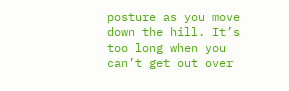posture as you move down the hill. It’s too long when you can’t get out over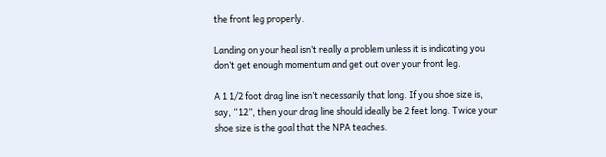the front leg properly.

Landing on your heal isn’t really a problem unless it is indicating you don’t get enough momentum and get out over your front leg.

A 1 1/2 foot drag line isn’t necessarily that long. If you shoe size is, say, “12”, then your drag line should ideally be 2 feet long. Twice your shoe size is the goal that the NPA teaches.